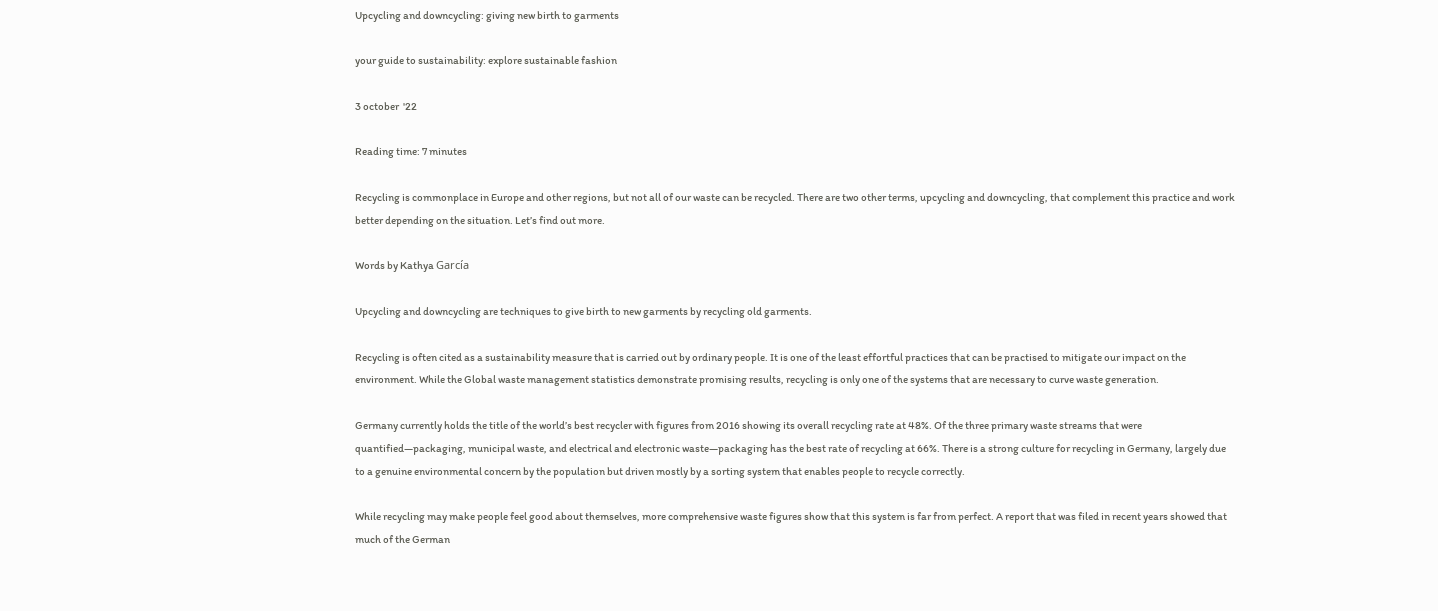Upcycling and downcycling: giving new birth to garments

your guide to sustainability: explore sustainable fashion

3 october  '22

Reading time: 7 minutes

Recycling is commonplace in Europe and other regions, but not all of our waste can be recycled. There are two other terms, upcycling and downcycling, that complement this practice and work better depending on the situation. Let’s find out more.

Words by Kathya García

Upcycling and downcycling are techniques to give birth to new garments by recycling old garments.

Recycling is often cited as a sustainability measure that is carried out by ordinary people. It is one of the least effortful practices that can be practised to mitigate our impact on the environment. While the Global waste management statistics demonstrate promising results, recycling is only one of the systems that are necessary to curve waste generation.

Germany currently holds the title of the world’s best recycler with figures from 2016 showing its overall recycling rate at 48%. Of the three primary waste streams that were quantified—packaging, municipal waste, and electrical and electronic waste—packaging has the best rate of recycling at 66%. There is a strong culture for recycling in Germany, largely due to a genuine environmental concern by the population but driven mostly by a sorting system that enables people to recycle correctly.

While recycling may make people feel good about themselves, more comprehensive waste figures show that this system is far from perfect. A report that was filed in recent years showed that much of the German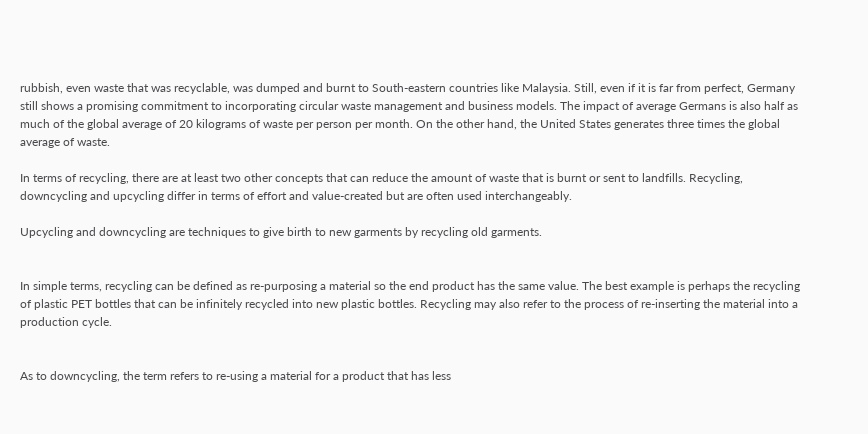rubbish, even waste that was recyclable, was dumped and burnt to South-eastern countries like Malaysia. Still, even if it is far from perfect, Germany still shows a promising commitment to incorporating circular waste management and business models. The impact of average Germans is also half as much of the global average of 20 kilograms of waste per person per month. On the other hand, the United States generates three times the global average of waste.

In terms of recycling, there are at least two other concepts that can reduce the amount of waste that is burnt or sent to landfills. Recycling, downcycling and upcycling differ in terms of effort and value-created but are often used interchangeably.

Upcycling and downcycling are techniques to give birth to new garments by recycling old garments.


In simple terms, recycling can be defined as re-purposing a material so the end product has the same value. The best example is perhaps the recycling of plastic PET bottles that can be infinitely recycled into new plastic bottles. Recycling may also refer to the process of re-inserting the material into a production cycle.


As to downcycling, the term refers to re-using a material for a product that has less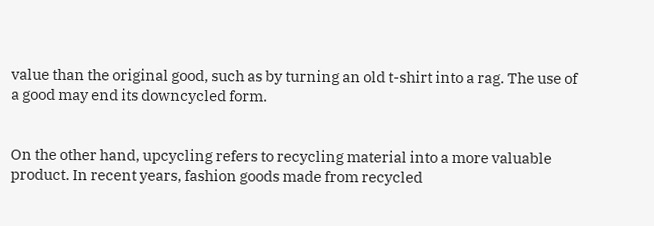value than the original good, such as by turning an old t-shirt into a rag. The use of a good may end its downcycled form.


On the other hand, upcycling refers to recycling material into a more valuable product. In recent years, fashion goods made from recycled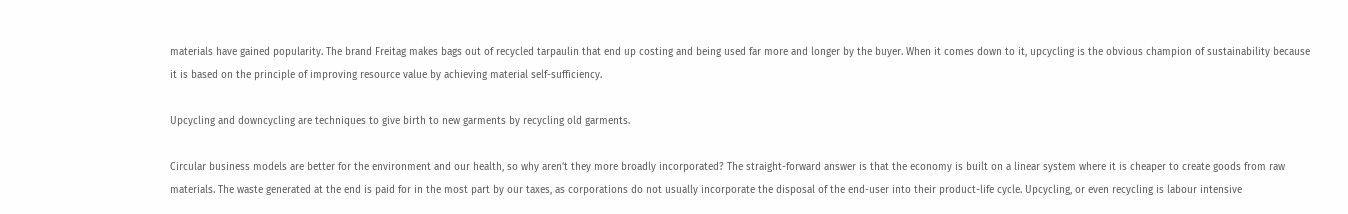materials have gained popularity. The brand Freitag makes bags out of recycled tarpaulin that end up costing and being used far more and longer by the buyer. When it comes down to it, upcycling is the obvious champion of sustainability because it is based on the principle of improving resource value by achieving material self-sufficiency.

Upcycling and downcycling are techniques to give birth to new garments by recycling old garments.

Circular business models are better for the environment and our health, so why aren’t they more broadly incorporated? The straight-forward answer is that the economy is built on a linear system where it is cheaper to create goods from raw materials. The waste generated at the end is paid for in the most part by our taxes, as corporations do not usually incorporate the disposal of the end-user into their product-life cycle. Upcycling, or even recycling is labour intensive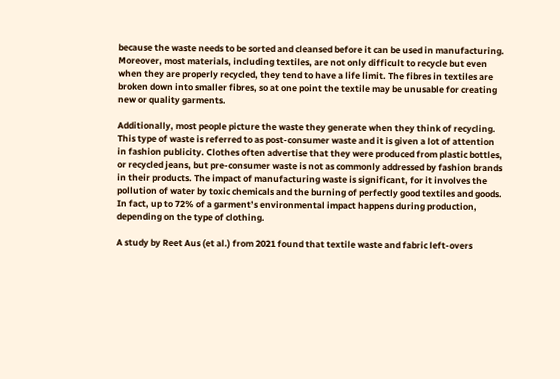because the waste needs to be sorted and cleansed before it can be used in manufacturing. Moreover, most materials, including textiles, are not only difficult to recycle but even when they are properly recycled, they tend to have a life limit. The fibres in textiles are broken down into smaller fibres, so at one point the textile may be unusable for creating new or quality garments.

Additionally, most people picture the waste they generate when they think of recycling. This type of waste is referred to as post-consumer waste and it is given a lot of attention in fashion publicity. Clothes often advertise that they were produced from plastic bottles, or recycled jeans, but pre-consumer waste is not as commonly addressed by fashion brands in their products. The impact of manufacturing waste is significant, for it involves the pollution of water by toxic chemicals and the burning of perfectly good textiles and goods. In fact, up to 72% of a garment’s environmental impact happens during production, depending on the type of clothing.

A study by Reet Aus (et al.) from 2021 found that textile waste and fabric left-overs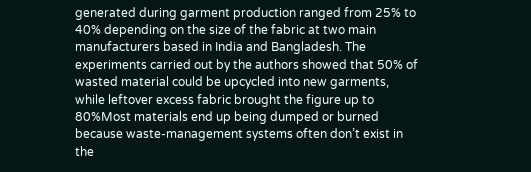generated during garment production ranged from 25% to 40% depending on the size of the fabric at two main manufacturers based in India and Bangladesh. The experiments carried out by the authors showed that 50% of wasted material could be upcycled into new garments, while leftover excess fabric brought the figure up to 80%Most materials end up being dumped or burned because waste-management systems often don’t exist in the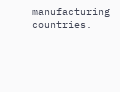manufacturing countries.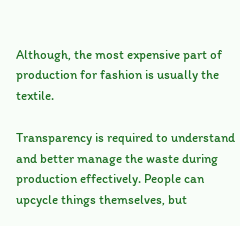Although, the most expensive part of production for fashion is usually the textile.

Transparency is required to understand and better manage the waste during production effectively. People can upcycle things themselves, but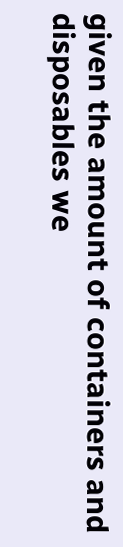given the amount of containers and disposables we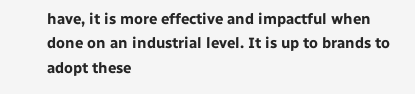have, it is more effective and impactful when done on an industrial level. It is up to brands to adopt these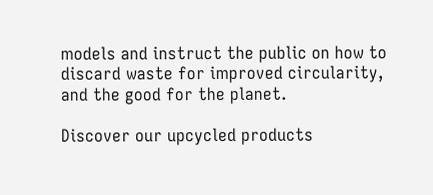models and instruct the public on how to discard waste for improved circularity, and the good for the planet.

Discover our upcycled products